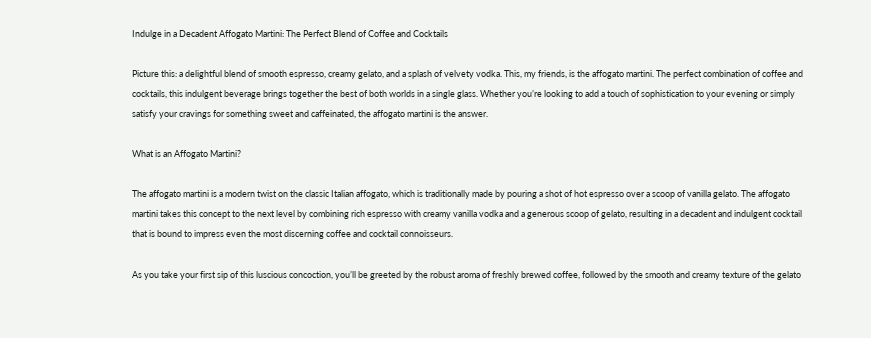Indulge in a Decadent Affogato Martini: The Perfect Blend of Coffee and Cocktails

Picture this: a delightful blend of smooth espresso, creamy gelato, and a splash of velvety vodka. This, my friends, is the affogato martini. The perfect combination of coffee and cocktails, this indulgent beverage brings together the best of both worlds in a single glass. Whether you’re looking to add a touch of sophistication to your evening or simply satisfy your cravings for something sweet and caffeinated, the affogato martini is the answer.

What is an Affogato Martini?

The affogato martini is a modern twist on the classic Italian affogato, which is traditionally made by pouring a shot of hot espresso over a scoop of vanilla gelato. The affogato martini takes this concept to the next level by combining rich espresso with creamy vanilla vodka and a generous scoop of gelato, resulting in a decadent and indulgent cocktail that is bound to impress even the most discerning coffee and cocktail connoisseurs.

As you take your first sip of this luscious concoction, you’ll be greeted by the robust aroma of freshly brewed coffee, followed by the smooth and creamy texture of the gelato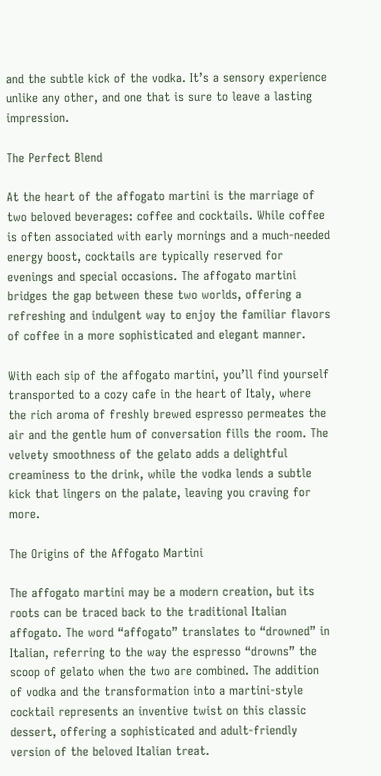and the subtle kick of the vodka. It’s a sensory experience unlike any other, and one that is sure to leave a lasting impression.

The Perfect Blend

At the heart of the affogato martini is the marriage of two beloved beverages: coffee and cocktails. While coffee is often associated with early mornings and a much-needed energy boost, cocktails are typically reserved for evenings and special occasions. The affogato martini bridges the gap between these two worlds, offering a refreshing and indulgent way to enjoy the familiar flavors of coffee in a more sophisticated and elegant manner.

With each sip of the affogato martini, you’ll find yourself transported to a cozy cafe in the heart of Italy, where the rich aroma of freshly brewed espresso permeates the air and the gentle hum of conversation fills the room. The velvety smoothness of the gelato adds a delightful creaminess to the drink, while the vodka lends a subtle kick that lingers on the palate, leaving you craving for more.

The Origins of the Affogato Martini

The affogato martini may be a modern creation, but its roots can be traced back to the traditional Italian affogato. The word “affogato” translates to “drowned” in Italian, referring to the way the espresso “drowns” the scoop of gelato when the two are combined. The addition of vodka and the transformation into a martini-style cocktail represents an inventive twist on this classic dessert, offering a sophisticated and adult-friendly version of the beloved Italian treat.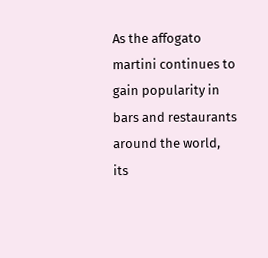As the affogato martini continues to gain popularity in bars and restaurants around the world, its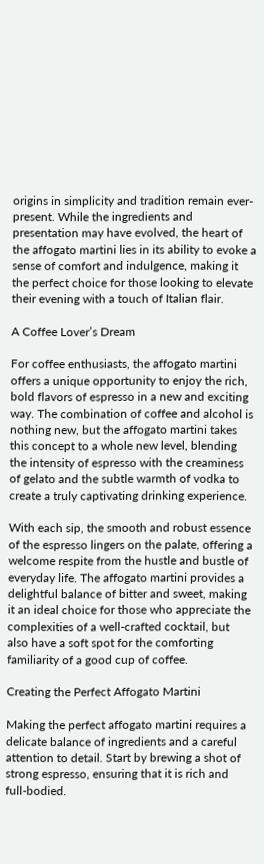origins in simplicity and tradition remain ever-present. While the ingredients and presentation may have evolved, the heart of the affogato martini lies in its ability to evoke a sense of comfort and indulgence, making it the perfect choice for those looking to elevate their evening with a touch of Italian flair.

A Coffee Lover’s Dream

For coffee enthusiasts, the affogato martini offers a unique opportunity to enjoy the rich, bold flavors of espresso in a new and exciting way. The combination of coffee and alcohol is nothing new, but the affogato martini takes this concept to a whole new level, blending the intensity of espresso with the creaminess of gelato and the subtle warmth of vodka to create a truly captivating drinking experience.

With each sip, the smooth and robust essence of the espresso lingers on the palate, offering a welcome respite from the hustle and bustle of everyday life. The affogato martini provides a delightful balance of bitter and sweet, making it an ideal choice for those who appreciate the complexities of a well-crafted cocktail, but also have a soft spot for the comforting familiarity of a good cup of coffee.

Creating the Perfect Affogato Martini

Making the perfect affogato martini requires a delicate balance of ingredients and a careful attention to detail. Start by brewing a shot of strong espresso, ensuring that it is rich and full-bodied.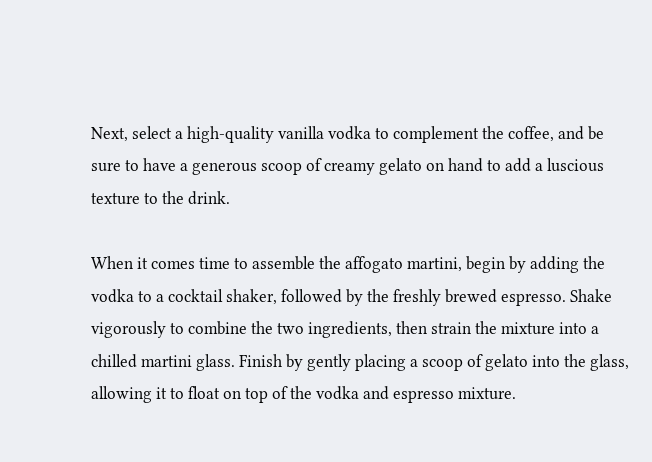Next, select a high-quality vanilla vodka to complement the coffee, and be sure to have a generous scoop of creamy gelato on hand to add a luscious texture to the drink.

When it comes time to assemble the affogato martini, begin by adding the vodka to a cocktail shaker, followed by the freshly brewed espresso. Shake vigorously to combine the two ingredients, then strain the mixture into a chilled martini glass. Finish by gently placing a scoop of gelato into the glass, allowing it to float on top of the vodka and espresso mixture.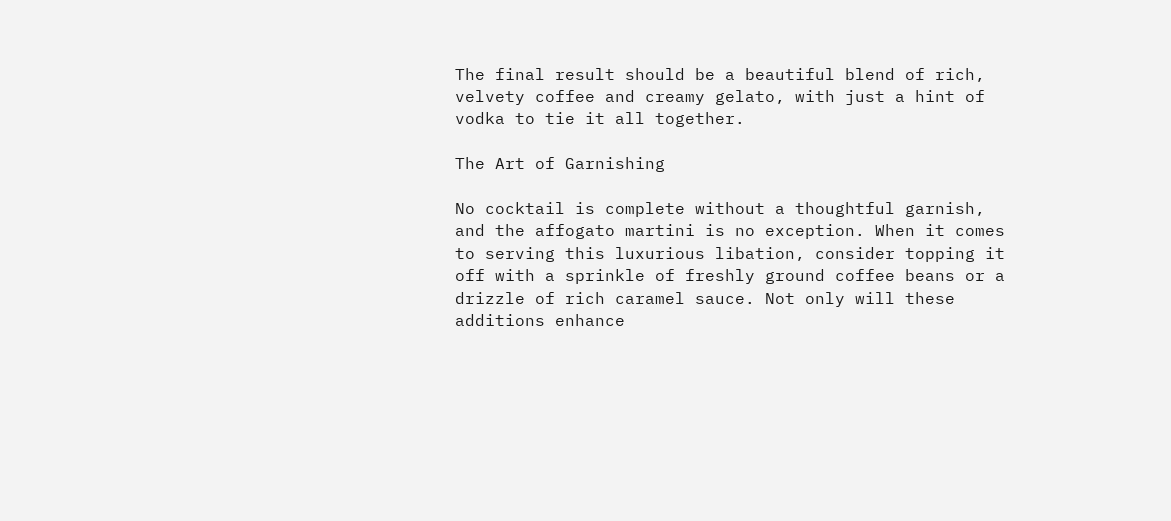The final result should be a beautiful blend of rich, velvety coffee and creamy gelato, with just a hint of vodka to tie it all together.

The Art of Garnishing

No cocktail is complete without a thoughtful garnish, and the affogato martini is no exception. When it comes to serving this luxurious libation, consider topping it off with a sprinkle of freshly ground coffee beans or a drizzle of rich caramel sauce. Not only will these additions enhance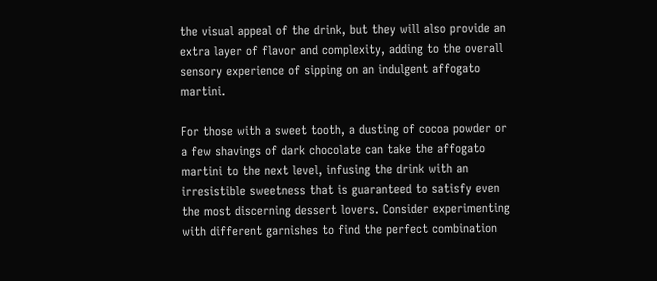the visual appeal of the drink, but they will also provide an extra layer of flavor and complexity, adding to the overall sensory experience of sipping on an indulgent affogato martini.

For those with a sweet tooth, a dusting of cocoa powder or a few shavings of dark chocolate can take the affogato martini to the next level, infusing the drink with an irresistible sweetness that is guaranteed to satisfy even the most discerning dessert lovers. Consider experimenting with different garnishes to find the perfect combination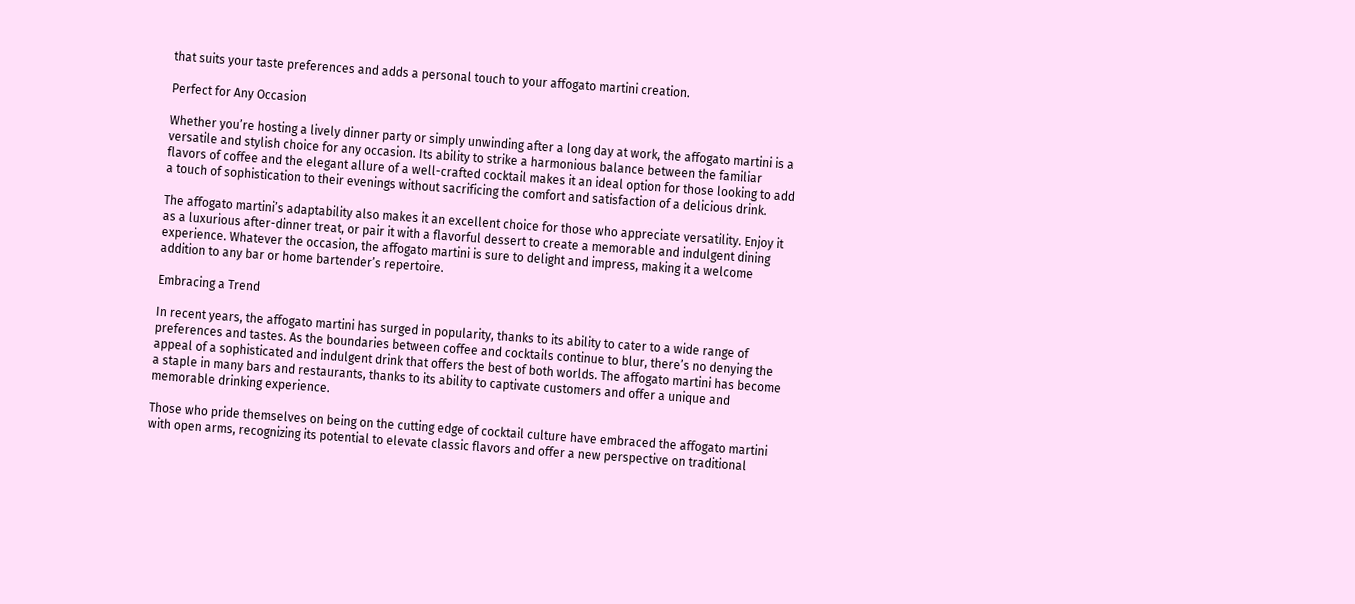that suits your taste preferences and adds a personal touch to your affogato martini creation.

Perfect for Any Occasion

Whether you’re hosting a lively dinner party or simply unwinding after a long day at work, the affogato martini is a versatile and stylish choice for any occasion. Its ability to strike a harmonious balance between the familiar flavors of coffee and the elegant allure of a well-crafted cocktail makes it an ideal option for those looking to add a touch of sophistication to their evenings without sacrificing the comfort and satisfaction of a delicious drink.

The affogato martini’s adaptability also makes it an excellent choice for those who appreciate versatility. Enjoy it as a luxurious after-dinner treat, or pair it with a flavorful dessert to create a memorable and indulgent dining experience. Whatever the occasion, the affogato martini is sure to delight and impress, making it a welcome addition to any bar or home bartender’s repertoire.

Embracing a Trend

In recent years, the affogato martini has surged in popularity, thanks to its ability to cater to a wide range of preferences and tastes. As the boundaries between coffee and cocktails continue to blur, there’s no denying the appeal of a sophisticated and indulgent drink that offers the best of both worlds. The affogato martini has become a staple in many bars and restaurants, thanks to its ability to captivate customers and offer a unique and memorable drinking experience.

Those who pride themselves on being on the cutting edge of cocktail culture have embraced the affogato martini with open arms, recognizing its potential to elevate classic flavors and offer a new perspective on traditional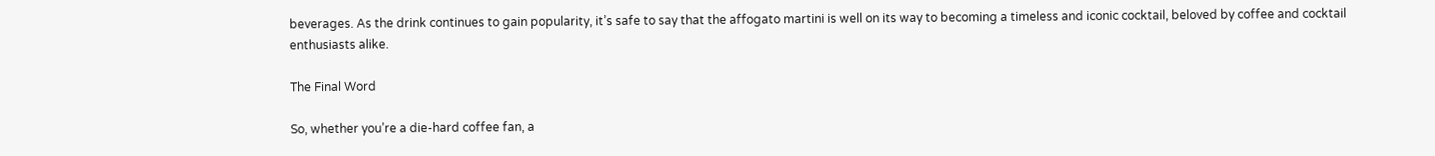beverages. As the drink continues to gain popularity, it’s safe to say that the affogato martini is well on its way to becoming a timeless and iconic cocktail, beloved by coffee and cocktail enthusiasts alike.

The Final Word

So, whether you’re a die-hard coffee fan, a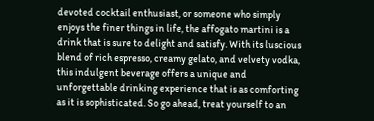devoted cocktail enthusiast, or someone who simply enjoys the finer things in life, the affogato martini is a drink that is sure to delight and satisfy. With its luscious blend of rich espresso, creamy gelato, and velvety vodka, this indulgent beverage offers a unique and unforgettable drinking experience that is as comforting as it is sophisticated. So go ahead, treat yourself to an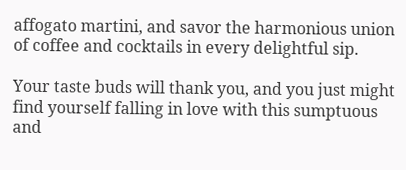affogato martini, and savor the harmonious union of coffee and cocktails in every delightful sip.

Your taste buds will thank you, and you just might find yourself falling in love with this sumptuous and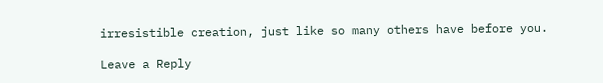irresistible creation, just like so many others have before you.

Leave a Reply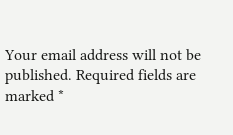Your email address will not be published. Required fields are marked *